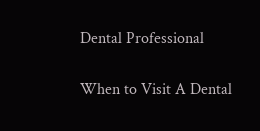Dental Professional

When to Visit A Dental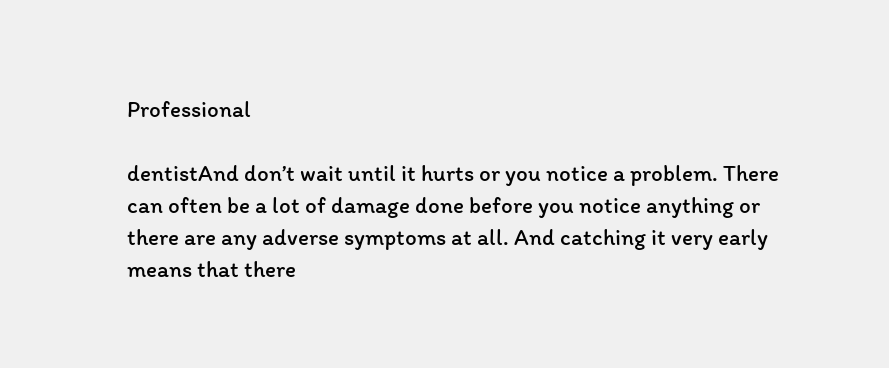Professional

dentistAnd don’t wait until it hurts or you notice a problem. There can often be a lot of damage done before you notice anything or there are any adverse symptoms at all. And catching it very early means that there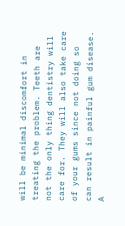will be minimal discomfort in treating the problem. Teeth are not the only thing dentistry will care for. They will also take care of your gums since not doing so can result in painful gum disease. A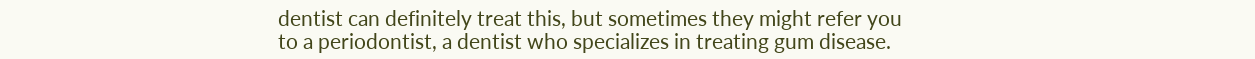dentist can definitely treat this, but sometimes they might refer you to a periodontist, a dentist who specializes in treating gum disease.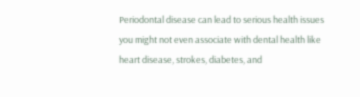Periodontal disease can lead to serious health issues you might not even associate with dental health like heart disease, strokes, diabetes, and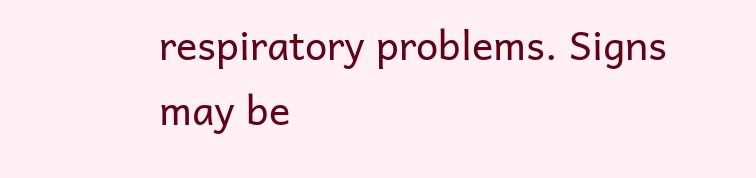respiratory problems. Signs may be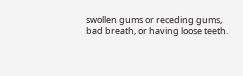swollen gums or receding gums, bad breath, or having loose teeth.